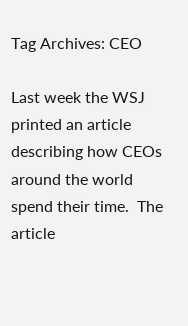Tag Archives: CEO

Last week the WSJ printed an article describing how CEOs around the world spend their time.  The article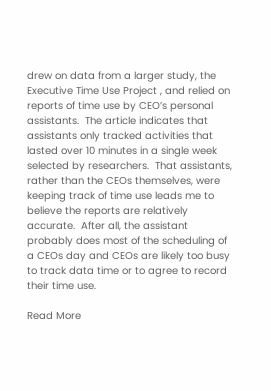drew on data from a larger study, the Executive Time Use Project , and relied on reports of time use by CEO’s personal assistants.  The article indicates that assistants only tracked activities that lasted over 10 minutes in a single week selected by researchers.  That assistants, rather than the CEOs themselves, were keeping track of time use leads me to believe the reports are relatively accurate.  After all, the assistant probably does most of the scheduling of a CEOs day and CEOs are likely too busy to track data time or to agree to record their time use.

Read More